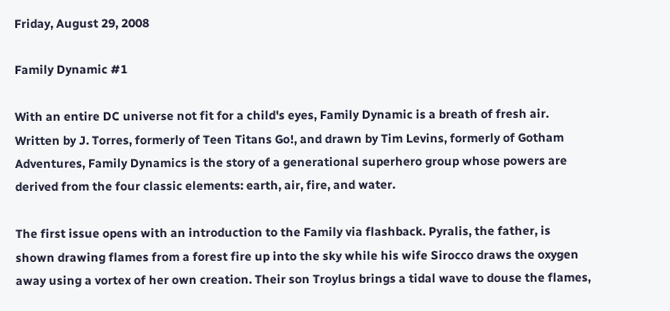Friday, August 29, 2008

Family Dynamic #1

With an entire DC universe not fit for a child's eyes, Family Dynamic is a breath of fresh air. Written by J. Torres, formerly of Teen Titans Go!, and drawn by Tim Levins, formerly of Gotham Adventures, Family Dynamics is the story of a generational superhero group whose powers are derived from the four classic elements: earth, air, fire, and water.

The first issue opens with an introduction to the Family via flashback. Pyralis, the father, is shown drawing flames from a forest fire up into the sky while his wife Sirocco draws the oxygen away using a vortex of her own creation. Their son Troylus brings a tidal wave to douse the flames,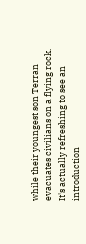while their youngest son Terran evacuates civilians on a flying rock. It's actually refreshing to see an introduction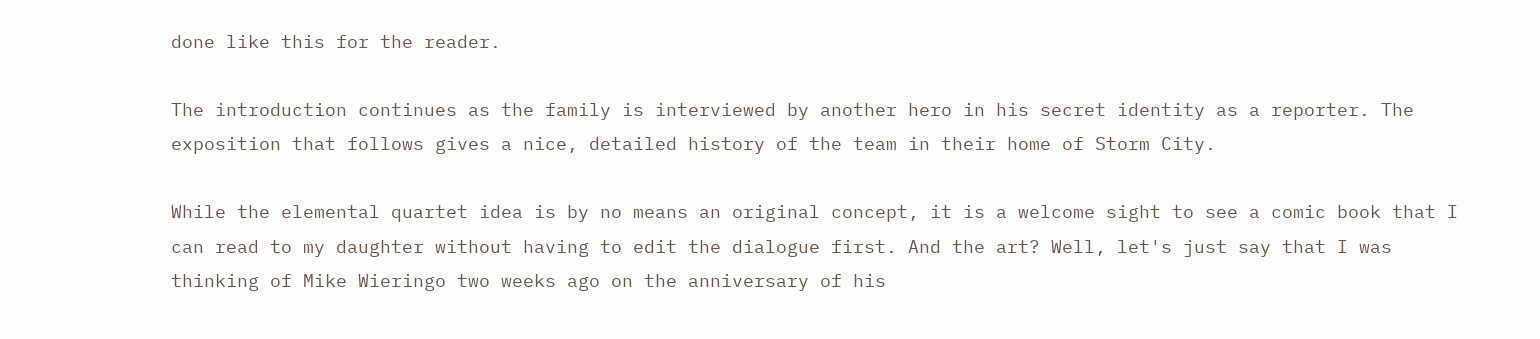done like this for the reader.

The introduction continues as the family is interviewed by another hero in his secret identity as a reporter. The exposition that follows gives a nice, detailed history of the team in their home of Storm City.

While the elemental quartet idea is by no means an original concept, it is a welcome sight to see a comic book that I can read to my daughter without having to edit the dialogue first. And the art? Well, let's just say that I was thinking of Mike Wieringo two weeks ago on the anniversary of his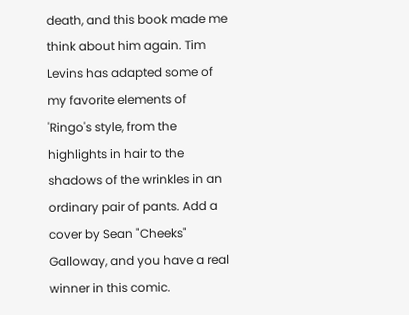death, and this book made me think about him again. Tim Levins has adapted some of my favorite elements of 'Ringo's style, from the highlights in hair to the shadows of the wrinkles in an ordinary pair of pants. Add a cover by Sean "Cheeks" Galloway, and you have a real winner in this comic.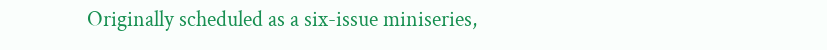Originally scheduled as a six-issue miniseries,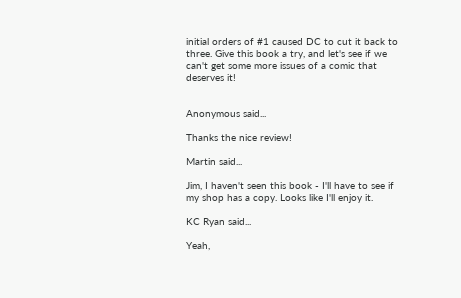initial orders of #1 caused DC to cut it back to three. Give this book a try, and let's see if we can't get some more issues of a comic that deserves it!


Anonymous said...

Thanks the nice review!

Martin said...

Jim, I haven't seen this book - I'll have to see if my shop has a copy. Looks like I'll enjoy it.

KC Ryan said...

Yeah,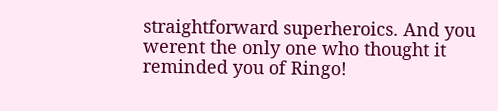straightforward superheroics. And you werent the only one who thought it reminded you of Ringo!